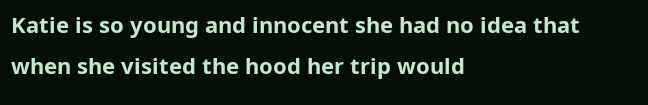Katie is so young and innocent she had no idea that when she visited the hood her trip would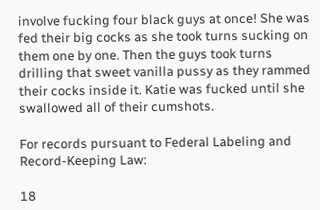involve fucking four black guys at once! She was fed their big cocks as she took turns sucking on them one by one. Then the guys took turns drilling that sweet vanilla pussy as they rammed their cocks inside it. Katie was fucked until she swallowed all of their cumshots.

For records pursuant to Federal Labeling and Record-Keeping Law:

18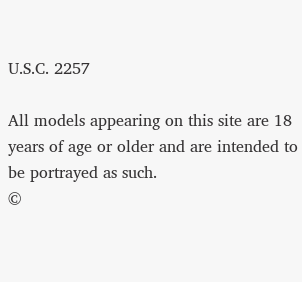U.S.C. 2257

All models appearing on this site are 18 years of age or older and are intended to be portrayed as such.
©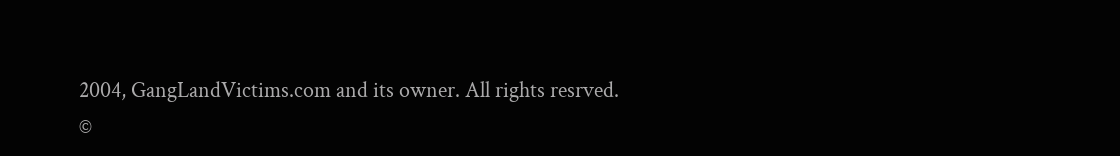2004, GangLandVictims.com and its owner. All rights resrved.
©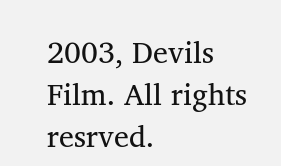2003, Devils Film. All rights resrved.